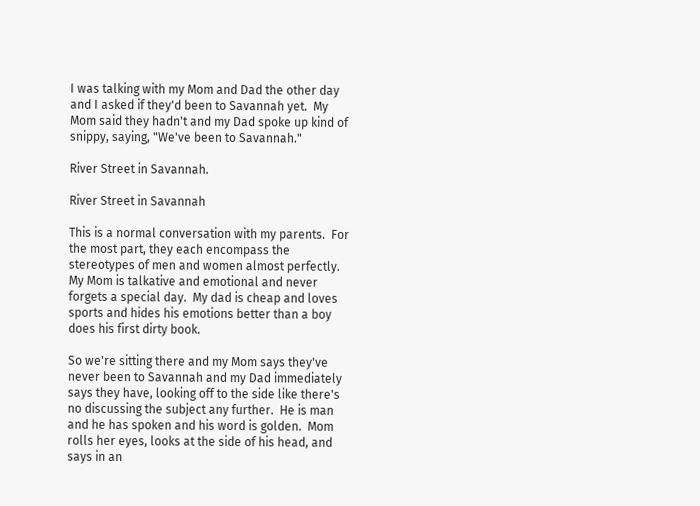I was talking with my Mom and Dad the other day and I asked if they'd been to Savannah yet.  My Mom said they hadn't and my Dad spoke up kind of snippy, saying, "We've been to Savannah."

River Street in Savannah.

River Street in Savannah

This is a normal conversation with my parents.  For the most part, they each encompass the stereotypes of men and women almost perfectly.  My Mom is talkative and emotional and never forgets a special day.  My dad is cheap and loves sports and hides his emotions better than a boy does his first dirty book.

So we're sitting there and my Mom says they've never been to Savannah and my Dad immediately says they have, looking off to the side like there's no discussing the subject any further.  He is man and he has spoken and his word is golden.  Mom rolls her eyes, looks at the side of his head, and says in an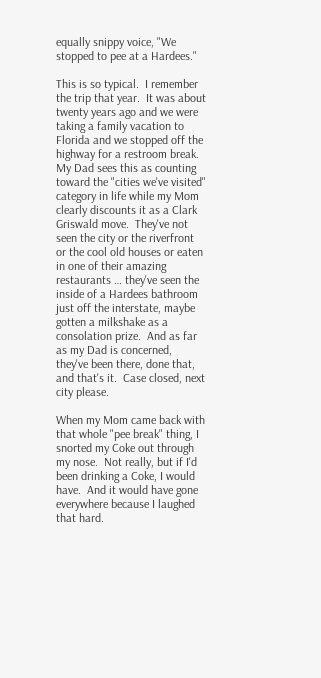equally snippy voice, "We stopped to pee at a Hardees."

This is so typical.  I remember the trip that year.  It was about twenty years ago and we were taking a family vacation to Florida and we stopped off the highway for a restroom break.  My Dad sees this as counting toward the "cities we've visited" category in life while my Mom clearly discounts it as a Clark Griswald move.  They've not seen the city or the riverfront or the cool old houses or eaten in one of their amazing restaurants … they've seen the inside of a Hardees bathroom just off the interstate, maybe gotten a milkshake as a consolation prize.  And as far as my Dad is concerned, they've been there, done that, and that's it.  Case closed, next city please.

When my Mom came back with that whole "pee break" thing, I snorted my Coke out through my nose.  Not really, but if I'd been drinking a Coke, I would have.  And it would have gone everywhere because I laughed that hard.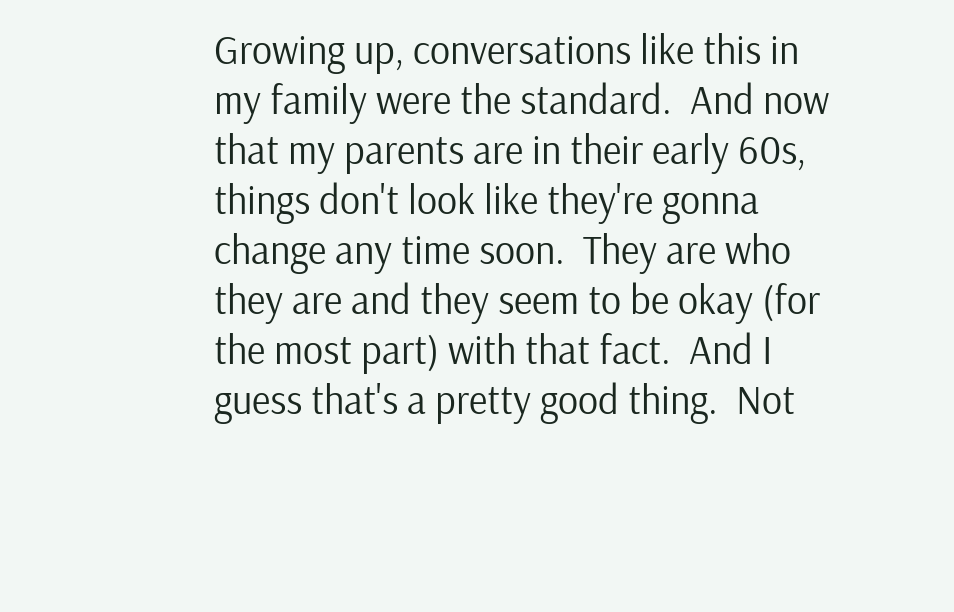Growing up, conversations like this in my family were the standard.  And now that my parents are in their early 60s, things don't look like they're gonna change any time soon.  They are who they are and they seem to be okay (for the most part) with that fact.  And I guess that's a pretty good thing.  Not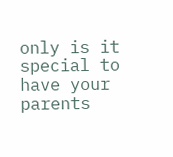only is it special to have your parents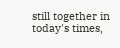still together in today's times,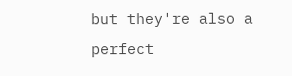but they're also a perfect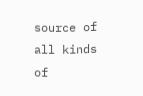source of all kinds of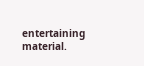entertaining material.